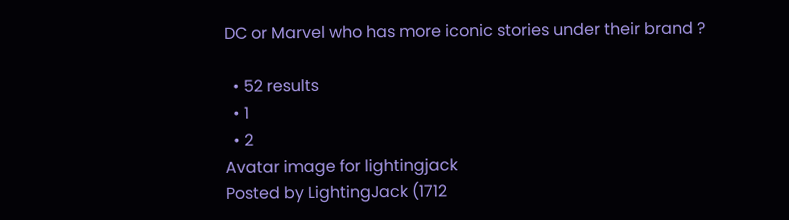DC or Marvel who has more iconic stories under their brand ?

  • 52 results
  • 1
  • 2
Avatar image for lightingjack
Posted by LightingJack (1712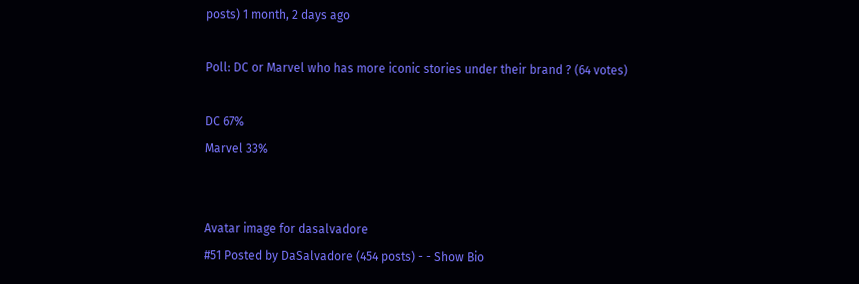posts) 1 month, 2 days ago

Poll: DC or Marvel who has more iconic stories under their brand ? (64 votes)

DC 67%
Marvel 33%


Avatar image for dasalvadore
#51 Posted by DaSalvadore (454 posts) - - Show Bio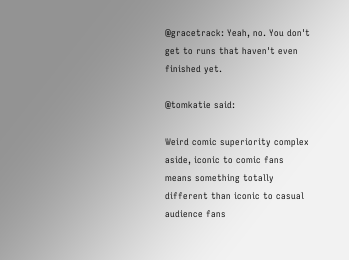@gracetrack: Yeah, no. You don't get to runs that haven't even finished yet.

@tomkatie said:

Weird comic superiority complex aside, iconic to comic fans means something totally different than iconic to casual audience fans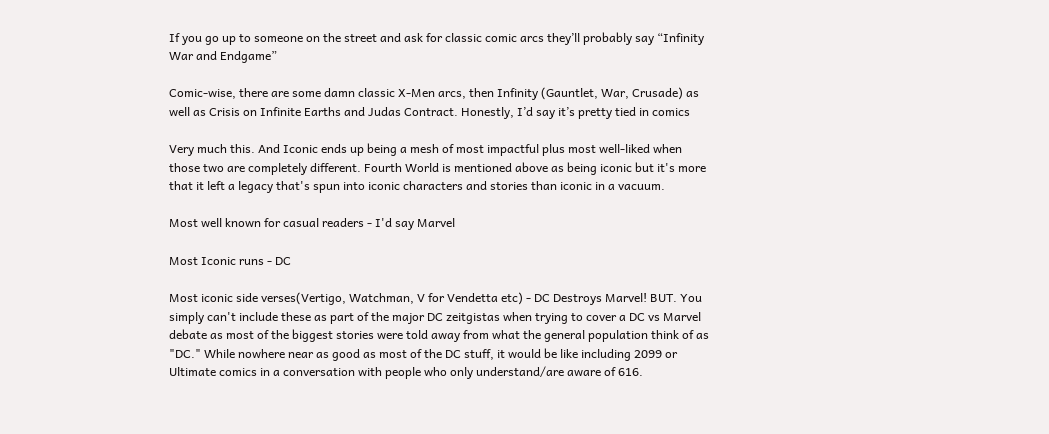If you go up to someone on the street and ask for classic comic arcs they’ll probably say “Infinity War and Endgame”

Comic-wise, there are some damn classic X-Men arcs, then Infinity (Gauntlet, War, Crusade) as well as Crisis on Infinite Earths and Judas Contract. Honestly, I’d say it’s pretty tied in comics

Very much this. And Iconic ends up being a mesh of most impactful plus most well-liked when those two are completely different. Fourth World is mentioned above as being iconic but it's more that it left a legacy that's spun into iconic characters and stories than iconic in a vacuum.

Most well known for casual readers - I'd say Marvel

Most Iconic runs - DC

Most iconic side verses(Vertigo, Watchman, V for Vendetta etc) - DC Destroys Marvel! BUT. You simply can't include these as part of the major DC zeitgistas when trying to cover a DC vs Marvel debate as most of the biggest stories were told away from what the general population think of as "DC." While nowhere near as good as most of the DC stuff, it would be like including 2099 or Ultimate comics in a conversation with people who only understand/are aware of 616.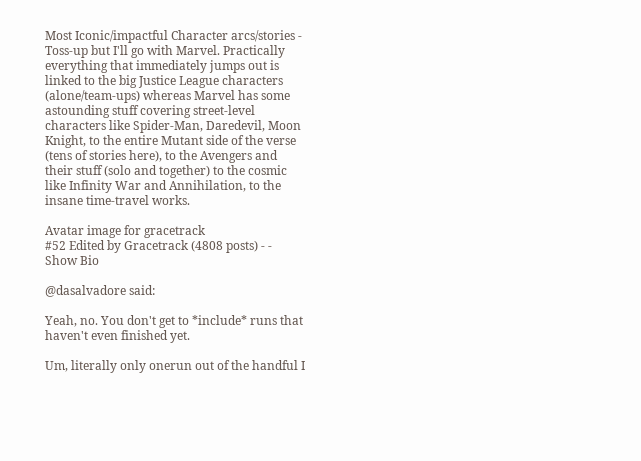Most Iconic/impactful Character arcs/stories - Toss-up but I'll go with Marvel. Practically everything that immediately jumps out is linked to the big Justice League characters (alone/team-ups) whereas Marvel has some astounding stuff covering street-level characters like Spider-Man, Daredevil, Moon Knight, to the entire Mutant side of the verse (tens of stories here), to the Avengers and their stuff (solo and together) to the cosmic like Infinity War and Annihilation, to the insane time-travel works.

Avatar image for gracetrack
#52 Edited by Gracetrack (4808 posts) - - Show Bio

@dasalvadore said:

Yeah, no. You don't get to *include* runs that haven't even finished yet.

Um, literally only onerun out of the handful I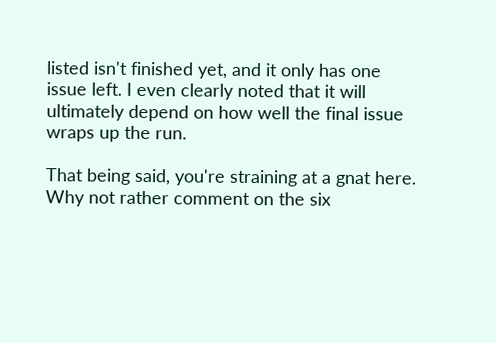listed isn't finished yet, and it only has one issue left. I even clearly noted that it will ultimately depend on how well the final issue wraps up the run.

That being said, you're straining at a gnat here. Why not rather comment on the six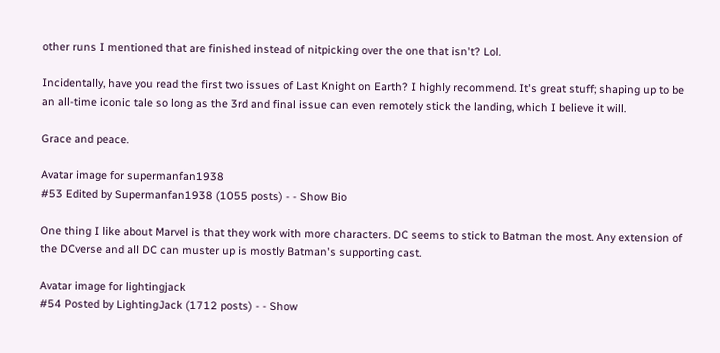other runs I mentioned that are finished instead of nitpicking over the one that isn't? Lol.

Incidentally, have you read the first two issues of Last Knight on Earth? I highly recommend. It's great stuff; shaping up to be an all-time iconic tale so long as the 3rd and final issue can even remotely stick the landing, which I believe it will.

Grace and peace.

Avatar image for supermanfan1938
#53 Edited by Supermanfan1938 (1055 posts) - - Show Bio

One thing I like about Marvel is that they work with more characters. DC seems to stick to Batman the most. Any extension of the DCverse and all DC can muster up is mostly Batman's supporting cast.

Avatar image for lightingjack
#54 Posted by LightingJack (1712 posts) - - Show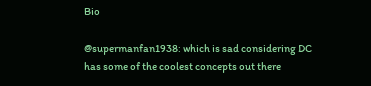Bio

@supermanfan1938: which is sad considering DC has some of the coolest concepts out there